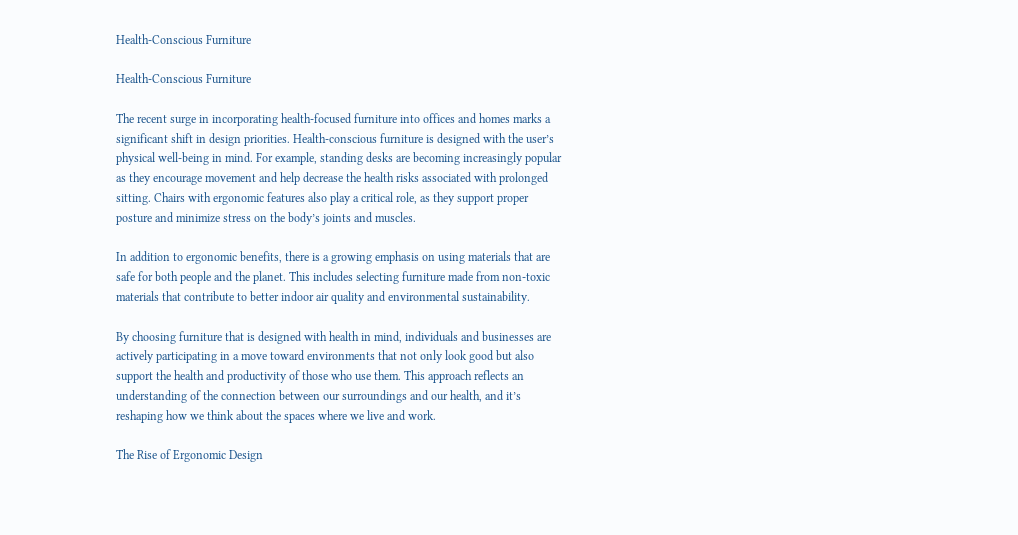Health-Conscious Furniture

Health-Conscious Furniture

The recent surge in incorporating health-focused furniture into offices and homes marks a significant shift in design priorities. Health-conscious furniture is designed with the user’s physical well-being in mind. For example, standing desks are becoming increasingly popular as they encourage movement and help decrease the health risks associated with prolonged sitting. Chairs with ergonomic features also play a critical role, as they support proper posture and minimize stress on the body’s joints and muscles.

In addition to ergonomic benefits, there is a growing emphasis on using materials that are safe for both people and the planet. This includes selecting furniture made from non-toxic materials that contribute to better indoor air quality and environmental sustainability.

By choosing furniture that is designed with health in mind, individuals and businesses are actively participating in a move toward environments that not only look good but also support the health and productivity of those who use them. This approach reflects an understanding of the connection between our surroundings and our health, and it’s reshaping how we think about the spaces where we live and work.

The Rise of Ergonomic Design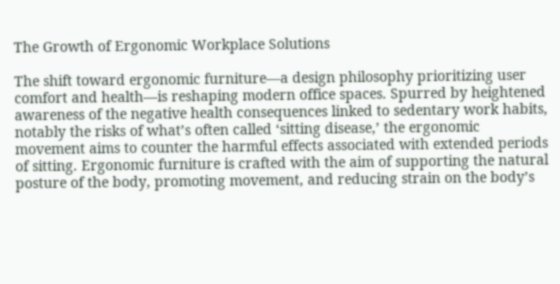The Growth of Ergonomic Workplace Solutions

The shift toward ergonomic furniture—a design philosophy prioritizing user comfort and health—is reshaping modern office spaces. Spurred by heightened awareness of the negative health consequences linked to sedentary work habits, notably the risks of what’s often called ‘sitting disease,’ the ergonomic movement aims to counter the harmful effects associated with extended periods of sitting. Ergonomic furniture is crafted with the aim of supporting the natural posture of the body, promoting movement, and reducing strain on the body’s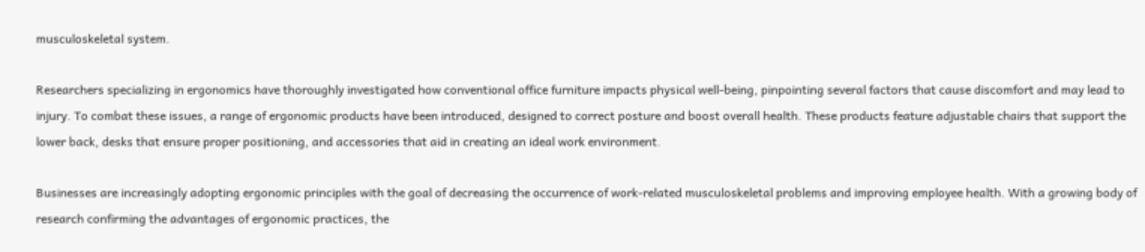musculoskeletal system.

Researchers specializing in ergonomics have thoroughly investigated how conventional office furniture impacts physical well-being, pinpointing several factors that cause discomfort and may lead to injury. To combat these issues, a range of ergonomic products have been introduced, designed to correct posture and boost overall health. These products feature adjustable chairs that support the lower back, desks that ensure proper positioning, and accessories that aid in creating an ideal work environment.

Businesses are increasingly adopting ergonomic principles with the goal of decreasing the occurrence of work-related musculoskeletal problems and improving employee health. With a growing body of research confirming the advantages of ergonomic practices, the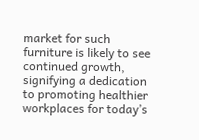market for such furniture is likely to see continued growth, signifying a dedication to promoting healthier workplaces for today’s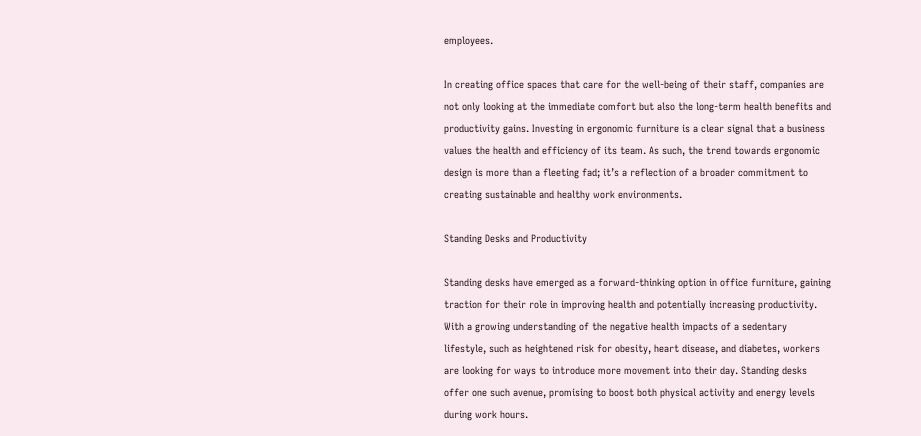employees.

In creating office spaces that care for the well-being of their staff, companies are not only looking at the immediate comfort but also the long-term health benefits and productivity gains. Investing in ergonomic furniture is a clear signal that a business values the health and efficiency of its team. As such, the trend towards ergonomic design is more than a fleeting fad; it’s a reflection of a broader commitment to creating sustainable and healthy work environments.

Standing Desks and Productivity

Standing desks have emerged as a forward-thinking option in office furniture, gaining traction for their role in improving health and potentially increasing productivity. With a growing understanding of the negative health impacts of a sedentary lifestyle, such as heightened risk for obesity, heart disease, and diabetes, workers are looking for ways to introduce more movement into their day. Standing desks offer one such avenue, promising to boost both physical activity and energy levels during work hours.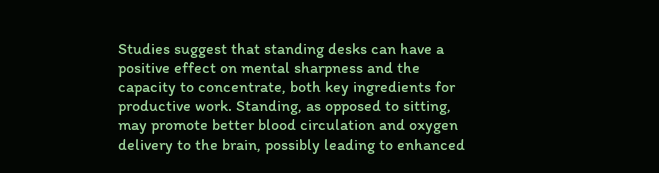Studies suggest that standing desks can have a positive effect on mental sharpness and the capacity to concentrate, both key ingredients for productive work. Standing, as opposed to sitting, may promote better blood circulation and oxygen delivery to the brain, possibly leading to enhanced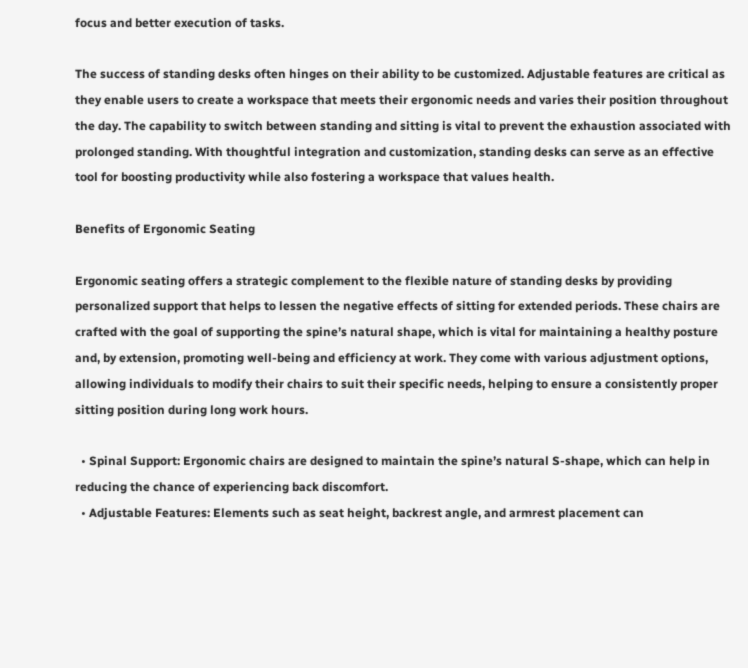focus and better execution of tasks.

The success of standing desks often hinges on their ability to be customized. Adjustable features are critical as they enable users to create a workspace that meets their ergonomic needs and varies their position throughout the day. The capability to switch between standing and sitting is vital to prevent the exhaustion associated with prolonged standing. With thoughtful integration and customization, standing desks can serve as an effective tool for boosting productivity while also fostering a workspace that values health.

Benefits of Ergonomic Seating

Ergonomic seating offers a strategic complement to the flexible nature of standing desks by providing personalized support that helps to lessen the negative effects of sitting for extended periods. These chairs are crafted with the goal of supporting the spine’s natural shape, which is vital for maintaining a healthy posture and, by extension, promoting well-being and efficiency at work. They come with various adjustment options, allowing individuals to modify their chairs to suit their specific needs, helping to ensure a consistently proper sitting position during long work hours.

  • Spinal Support: Ergonomic chairs are designed to maintain the spine’s natural S-shape, which can help in reducing the chance of experiencing back discomfort.
  • Adjustable Features: Elements such as seat height, backrest angle, and armrest placement can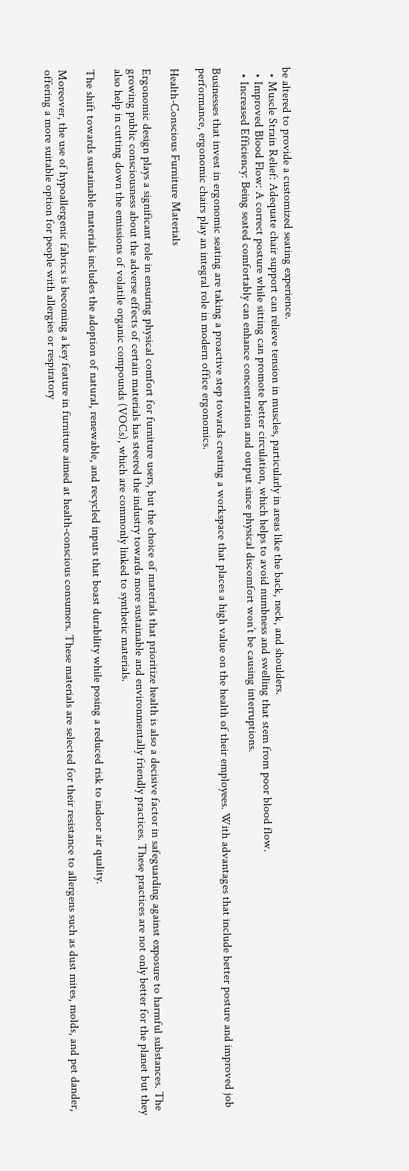be altered to provide a customized seating experience.
  • Muscle Strain Relief: Adequate chair support can relieve tension in muscles, particularly in areas like the back, neck, and shoulders.
  • Improved Blood Flow: A correct posture while sitting can promote better circulation, which helps to avoid numbness and swelling that stem from poor blood flow.
  • Increased Efficiency: Being seated comfortably can enhance concentration and output since physical discomfort won’t be causing interruptions.

Businesses that invest in ergonomic seating are taking a proactive step towards creating a workspace that places a high value on the health of their employees. With advantages that include better posture and improved job performance, ergonomic chairs play an integral role in modern office ergonomics.

Health-Conscious Furniture Materials

Ergonomic design plays a significant role in ensuring physical comfort for furniture users, but the choice of materials that prioritize health is also a decisive factor in safeguarding against exposure to harmful substances. The growing public consciousness about the adverse effects of certain materials has steered the industry towards more sustainable and environmentally friendly practices. These practices are not only better for the planet but they also help in cutting down the emissions of volatile organic compounds (VOCs), which are commonly linked to synthetic materials.

The shift towards sustainable materials includes the adoption of natural, renewable, and recycled inputs that boast durability while posing a reduced risk to indoor air quality.

Moreover, the use of hypoallergenic fabrics is becoming a key feature in furniture aimed at health-conscious consumers. These materials are selected for their resistance to allergens such as dust mites, molds, and pet dander, offering a more suitable option for people with allergies or respiratory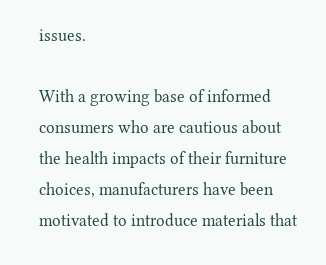issues.

With a growing base of informed consumers who are cautious about the health impacts of their furniture choices, manufacturers have been motivated to introduce materials that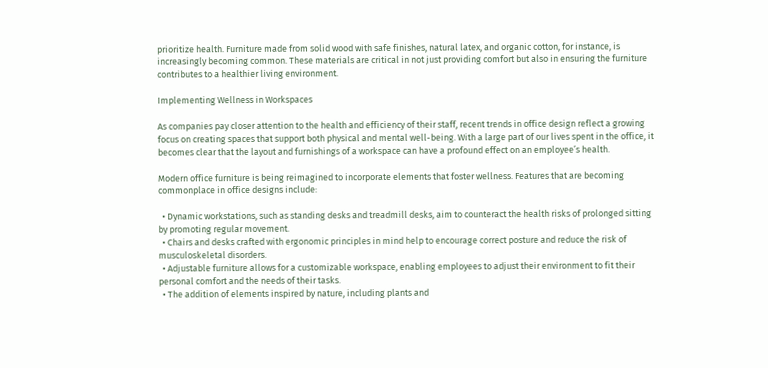prioritize health. Furniture made from solid wood with safe finishes, natural latex, and organic cotton, for instance, is increasingly becoming common. These materials are critical in not just providing comfort but also in ensuring the furniture contributes to a healthier living environment.

Implementing Wellness in Workspaces

As companies pay closer attention to the health and efficiency of their staff, recent trends in office design reflect a growing focus on creating spaces that support both physical and mental well-being. With a large part of our lives spent in the office, it becomes clear that the layout and furnishings of a workspace can have a profound effect on an employee’s health.

Modern office furniture is being reimagined to incorporate elements that foster wellness. Features that are becoming commonplace in office designs include:

  • Dynamic workstations, such as standing desks and treadmill desks, aim to counteract the health risks of prolonged sitting by promoting regular movement.
  • Chairs and desks crafted with ergonomic principles in mind help to encourage correct posture and reduce the risk of musculoskeletal disorders.
  • Adjustable furniture allows for a customizable workspace, enabling employees to adjust their environment to fit their personal comfort and the needs of their tasks.
  • The addition of elements inspired by nature, including plants and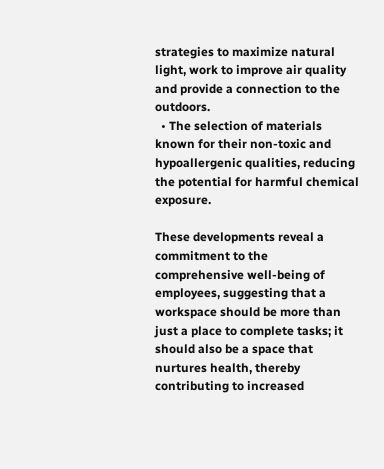strategies to maximize natural light, work to improve air quality and provide a connection to the outdoors.
  • The selection of materials known for their non-toxic and hypoallergenic qualities, reducing the potential for harmful chemical exposure.

These developments reveal a commitment to the comprehensive well-being of employees, suggesting that a workspace should be more than just a place to complete tasks; it should also be a space that nurtures health, thereby contributing to increased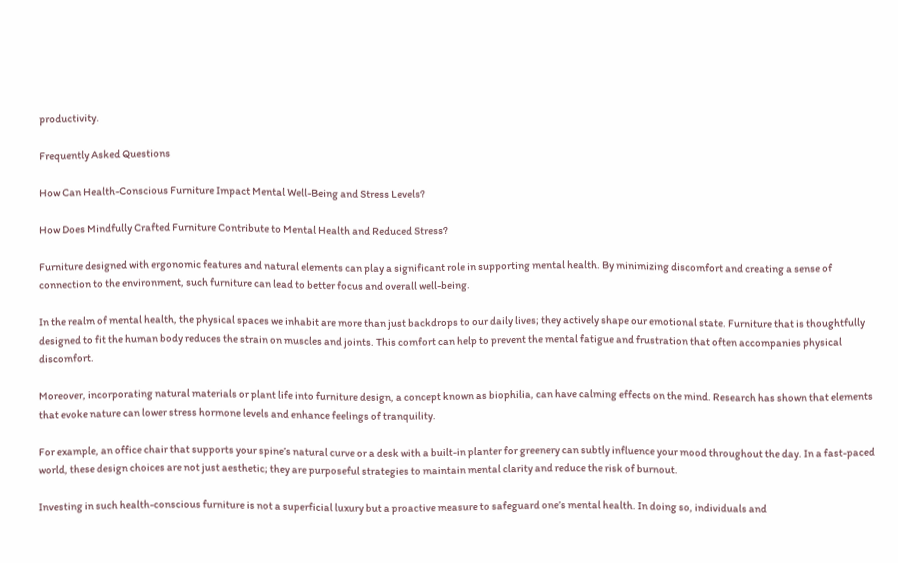productivity.

Frequently Asked Questions

How Can Health-Conscious Furniture Impact Mental Well-Being and Stress Levels?

How Does Mindfully Crafted Furniture Contribute to Mental Health and Reduced Stress?

Furniture designed with ergonomic features and natural elements can play a significant role in supporting mental health. By minimizing discomfort and creating a sense of connection to the environment, such furniture can lead to better focus and overall well-being.

In the realm of mental health, the physical spaces we inhabit are more than just backdrops to our daily lives; they actively shape our emotional state. Furniture that is thoughtfully designed to fit the human body reduces the strain on muscles and joints. This comfort can help to prevent the mental fatigue and frustration that often accompanies physical discomfort.

Moreover, incorporating natural materials or plant life into furniture design, a concept known as biophilia, can have calming effects on the mind. Research has shown that elements that evoke nature can lower stress hormone levels and enhance feelings of tranquility.

For example, an office chair that supports your spine’s natural curve or a desk with a built-in planter for greenery can subtly influence your mood throughout the day. In a fast-paced world, these design choices are not just aesthetic; they are purposeful strategies to maintain mental clarity and reduce the risk of burnout.

Investing in such health-conscious furniture is not a superficial luxury but a proactive measure to safeguard one’s mental health. In doing so, individuals and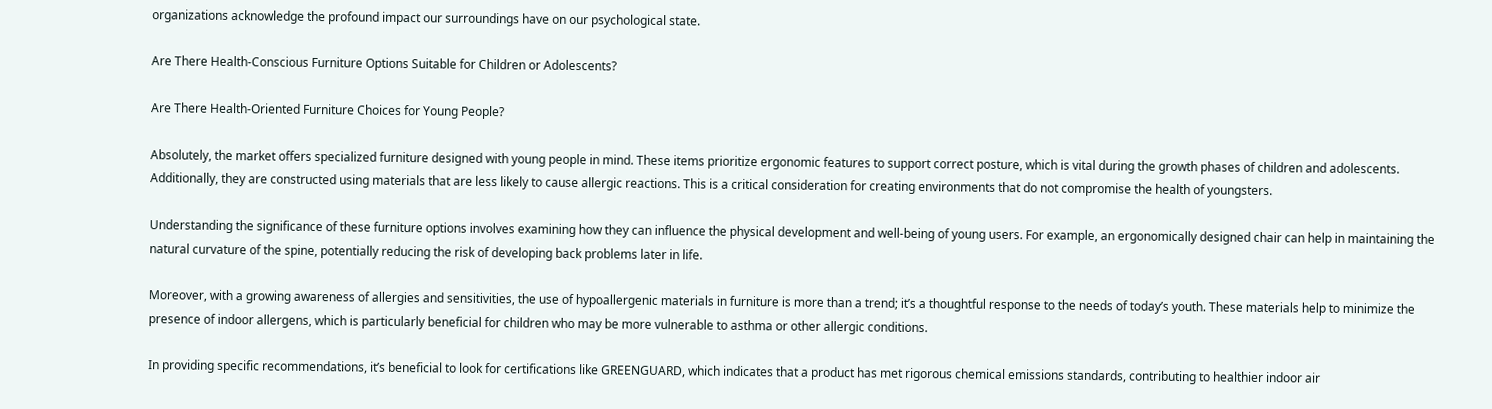organizations acknowledge the profound impact our surroundings have on our psychological state.

Are There Health-Conscious Furniture Options Suitable for Children or Adolescents?

Are There Health-Oriented Furniture Choices for Young People?

Absolutely, the market offers specialized furniture designed with young people in mind. These items prioritize ergonomic features to support correct posture, which is vital during the growth phases of children and adolescents. Additionally, they are constructed using materials that are less likely to cause allergic reactions. This is a critical consideration for creating environments that do not compromise the health of youngsters.

Understanding the significance of these furniture options involves examining how they can influence the physical development and well-being of young users. For example, an ergonomically designed chair can help in maintaining the natural curvature of the spine, potentially reducing the risk of developing back problems later in life.

Moreover, with a growing awareness of allergies and sensitivities, the use of hypoallergenic materials in furniture is more than a trend; it’s a thoughtful response to the needs of today’s youth. These materials help to minimize the presence of indoor allergens, which is particularly beneficial for children who may be more vulnerable to asthma or other allergic conditions.

In providing specific recommendations, it’s beneficial to look for certifications like GREENGUARD, which indicates that a product has met rigorous chemical emissions standards, contributing to healthier indoor air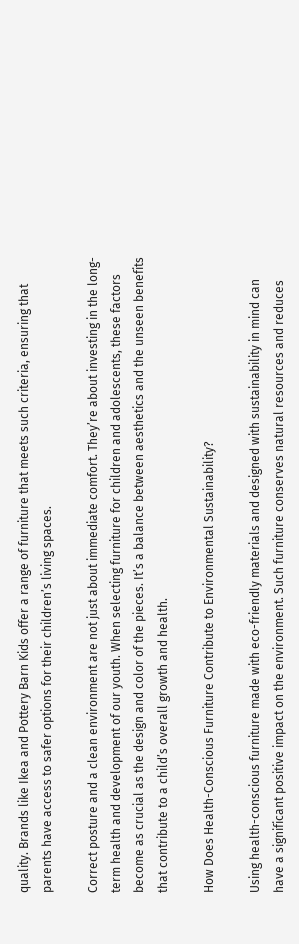quality. Brands like Ikea and Pottery Barn Kids offer a range of furniture that meets such criteria, ensuring that parents have access to safer options for their children’s living spaces.

Correct posture and a clean environment are not just about immediate comfort. They’re about investing in the long-term health and development of our youth. When selecting furniture for children and adolescents, these factors become as crucial as the design and color of the pieces. It’s a balance between aesthetics and the unseen benefits that contribute to a child’s overall growth and health.

How Does Health-Conscious Furniture Contribute to Environmental Sustainability?

Using health-conscious furniture made with eco-friendly materials and designed with sustainability in mind can have a significant positive impact on the environment. Such furniture conserves natural resources and reduces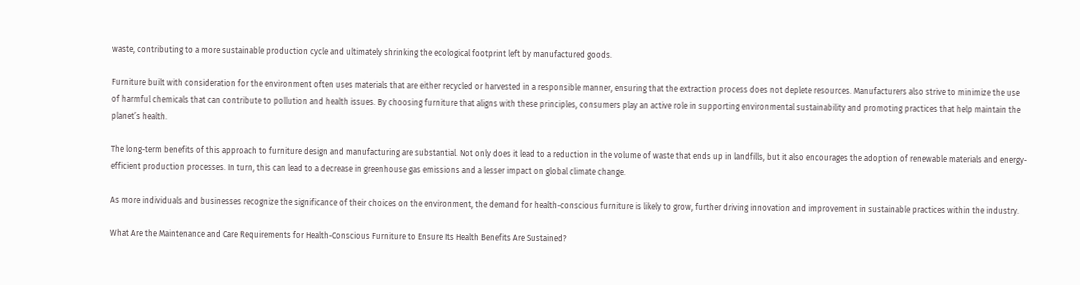waste, contributing to a more sustainable production cycle and ultimately shrinking the ecological footprint left by manufactured goods.

Furniture built with consideration for the environment often uses materials that are either recycled or harvested in a responsible manner, ensuring that the extraction process does not deplete resources. Manufacturers also strive to minimize the use of harmful chemicals that can contribute to pollution and health issues. By choosing furniture that aligns with these principles, consumers play an active role in supporting environmental sustainability and promoting practices that help maintain the planet’s health.

The long-term benefits of this approach to furniture design and manufacturing are substantial. Not only does it lead to a reduction in the volume of waste that ends up in landfills, but it also encourages the adoption of renewable materials and energy-efficient production processes. In turn, this can lead to a decrease in greenhouse gas emissions and a lesser impact on global climate change.

As more individuals and businesses recognize the significance of their choices on the environment, the demand for health-conscious furniture is likely to grow, further driving innovation and improvement in sustainable practices within the industry.

What Are the Maintenance and Care Requirements for Health-Conscious Furniture to Ensure Its Health Benefits Are Sustained?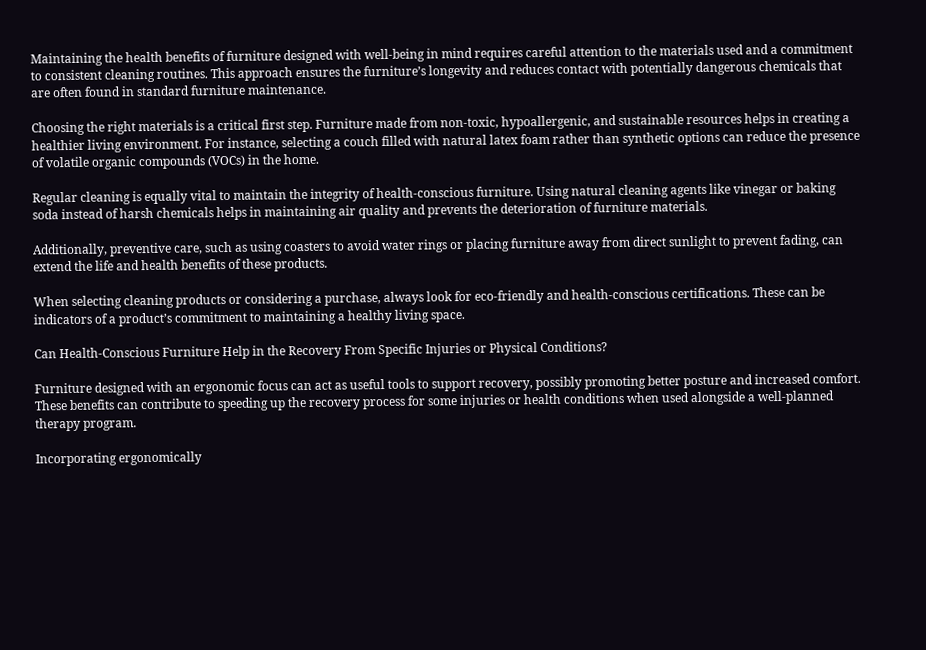Maintaining the health benefits of furniture designed with well-being in mind requires careful attention to the materials used and a commitment to consistent cleaning routines. This approach ensures the furniture’s longevity and reduces contact with potentially dangerous chemicals that are often found in standard furniture maintenance.

Choosing the right materials is a critical first step. Furniture made from non-toxic, hypoallergenic, and sustainable resources helps in creating a healthier living environment. For instance, selecting a couch filled with natural latex foam rather than synthetic options can reduce the presence of volatile organic compounds (VOCs) in the home.

Regular cleaning is equally vital to maintain the integrity of health-conscious furniture. Using natural cleaning agents like vinegar or baking soda instead of harsh chemicals helps in maintaining air quality and prevents the deterioration of furniture materials.

Additionally, preventive care, such as using coasters to avoid water rings or placing furniture away from direct sunlight to prevent fading, can extend the life and health benefits of these products.

When selecting cleaning products or considering a purchase, always look for eco-friendly and health-conscious certifications. These can be indicators of a product’s commitment to maintaining a healthy living space.

Can Health-Conscious Furniture Help in the Recovery From Specific Injuries or Physical Conditions?

Furniture designed with an ergonomic focus can act as useful tools to support recovery, possibly promoting better posture and increased comfort. These benefits can contribute to speeding up the recovery process for some injuries or health conditions when used alongside a well-planned therapy program.

Incorporating ergonomically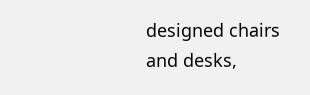designed chairs and desks,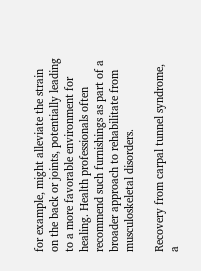for example, might alleviate the strain on the back or joints, potentially leading to a more favorable environment for healing. Health professionals often recommend such furnishings as part of a broader approach to rehabilitate from musculoskeletal disorders.

Recovery from carpal tunnel syndrome, a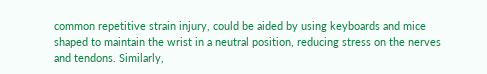common repetitive strain injury, could be aided by using keyboards and mice shaped to maintain the wrist in a neutral position, reducing stress on the nerves and tendons. Similarly,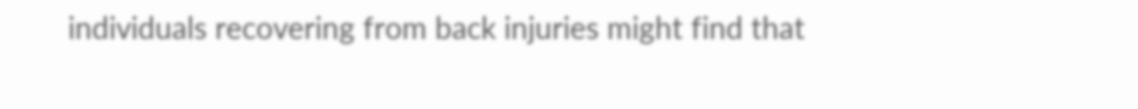individuals recovering from back injuries might find that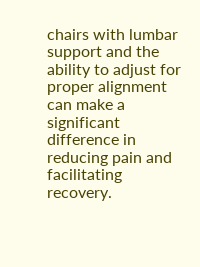chairs with lumbar support and the ability to adjust for proper alignment can make a significant difference in reducing pain and facilitating recovery.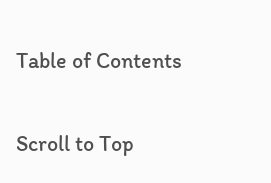Table of Contents

Scroll to Top